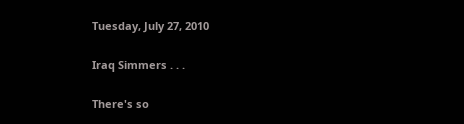Tuesday, July 27, 2010

Iraq Simmers . . .

There's so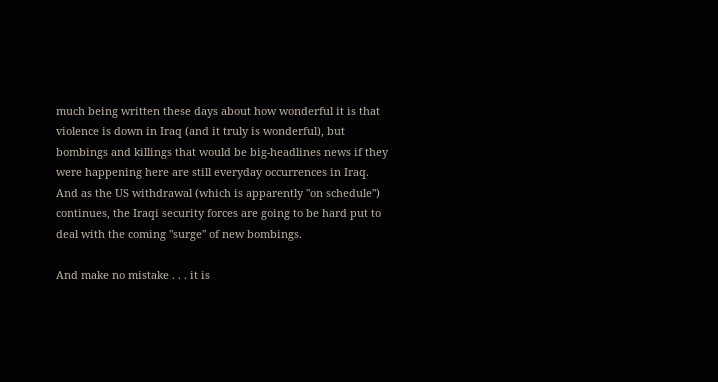much being written these days about how wonderful it is that violence is down in Iraq (and it truly is wonderful), but bombings and killings that would be big-headlines news if they were happening here are still everyday occurrences in Iraq.  And as the US withdrawal (which is apparently "on schedule") continues, the Iraqi security forces are going to be hard put to deal with the coming "surge" of new bombings.

And make no mistake . . . it is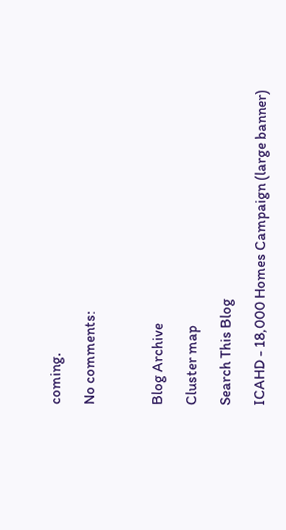coming.

No comments:



Blog Archive

Cluster map

Search This Blog

ICAHD - 18,000 Homes Campaign (large banner)